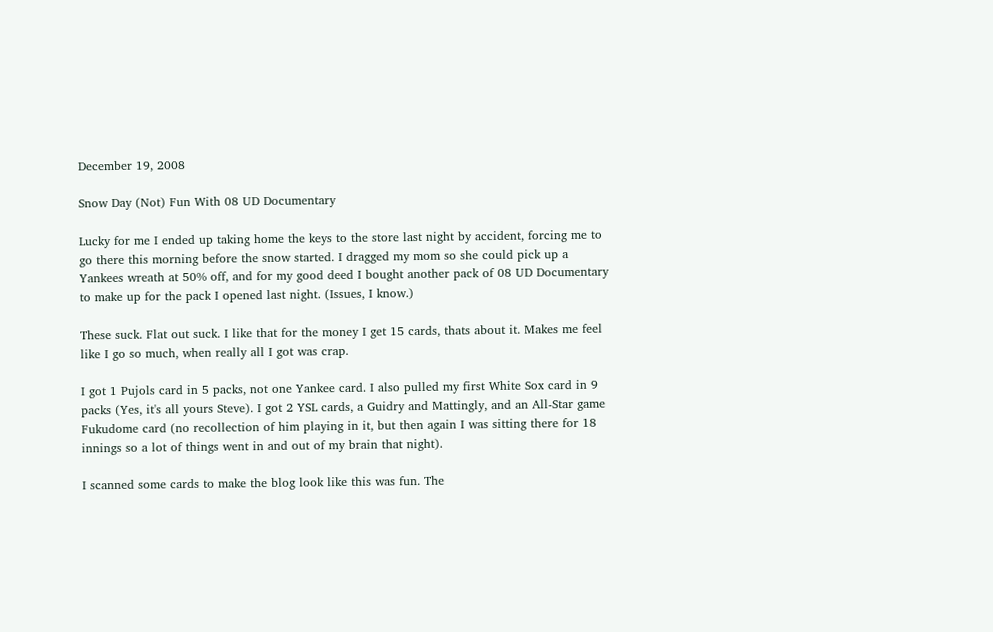December 19, 2008

Snow Day (Not) Fun With 08 UD Documentary

Lucky for me I ended up taking home the keys to the store last night by accident, forcing me to go there this morning before the snow started. I dragged my mom so she could pick up a Yankees wreath at 50% off, and for my good deed I bought another pack of 08 UD Documentary to make up for the pack I opened last night. (Issues, I know.)

These suck. Flat out suck. I like that for the money I get 15 cards, thats about it. Makes me feel like I go so much, when really all I got was crap.

I got 1 Pujols card in 5 packs, not one Yankee card. I also pulled my first White Sox card in 9 packs (Yes, it's all yours Steve). I got 2 YSL cards, a Guidry and Mattingly, and an All-Star game Fukudome card (no recollection of him playing in it, but then again I was sitting there for 18 innings so a lot of things went in and out of my brain that night).

I scanned some cards to make the blog look like this was fun. The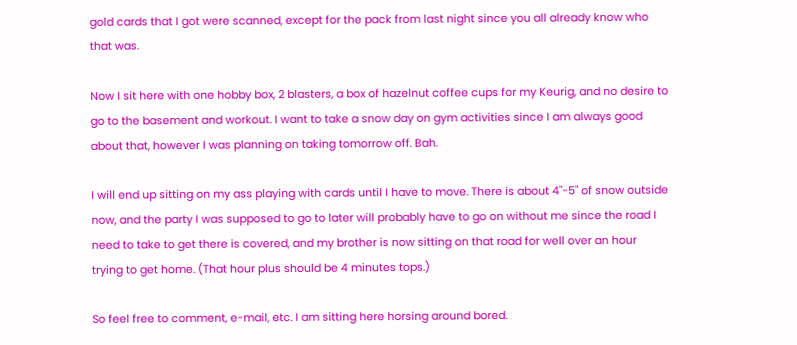gold cards that I got were scanned, except for the pack from last night since you all already know who that was.

Now I sit here with one hobby box, 2 blasters, a box of hazelnut coffee cups for my Keurig, and no desire to go to the basement and workout. I want to take a snow day on gym activities since I am always good about that, however I was planning on taking tomorrow off. Bah.

I will end up sitting on my ass playing with cards until I have to move. There is about 4"-5" of snow outside now, and the party I was supposed to go to later will probably have to go on without me since the road I need to take to get there is covered, and my brother is now sitting on that road for well over an hour trying to get home. (That hour plus should be 4 minutes tops.)

So feel free to comment, e-mail, etc. I am sitting here horsing around bored.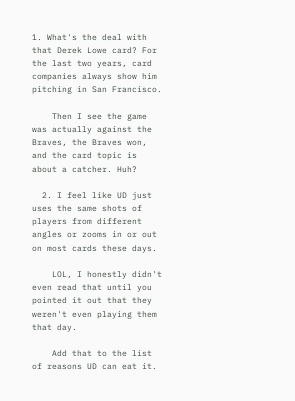1. What's the deal with that Derek Lowe card? For the last two years, card companies always show him pitching in San Francisco.

    Then I see the game was actually against the Braves, the Braves won, and the card topic is about a catcher. Huh?

  2. I feel like UD just uses the same shots of players from different angles or zooms in or out on most cards these days.

    LOL, I honestly didn't even read that until you pointed it out that they weren't even playing them that day.

    Add that to the list of reasons UD can eat it.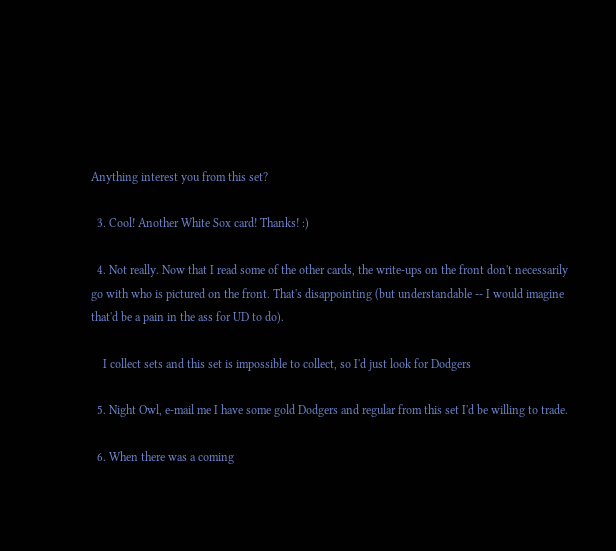Anything interest you from this set?

  3. Cool! Another White Sox card! Thanks! :)

  4. Not really. Now that I read some of the other cards, the write-ups on the front don't necessarily go with who is pictured on the front. That's disappointing (but understandable -- I would imagine that'd be a pain in the ass for UD to do).

    I collect sets and this set is impossible to collect, so I'd just look for Dodgers

  5. Night Owl, e-mail me I have some gold Dodgers and regular from this set I'd be willing to trade.

  6. When there was a coming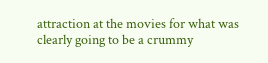attraction at the movies for what was clearly going to be a crummy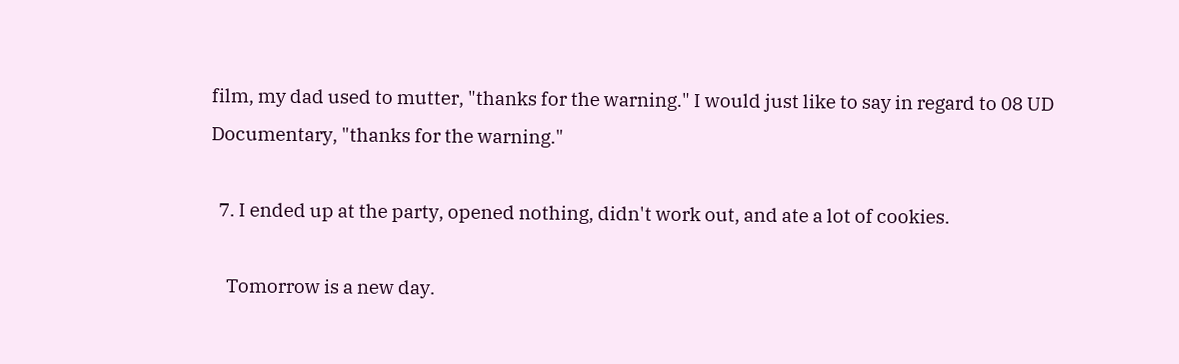film, my dad used to mutter, "thanks for the warning." I would just like to say in regard to 08 UD Documentary, "thanks for the warning."

  7. I ended up at the party, opened nothing, didn't work out, and ate a lot of cookies.

    Tomorrow is a new day.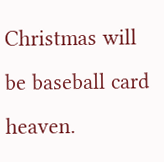Christmas will be baseball card heaven.